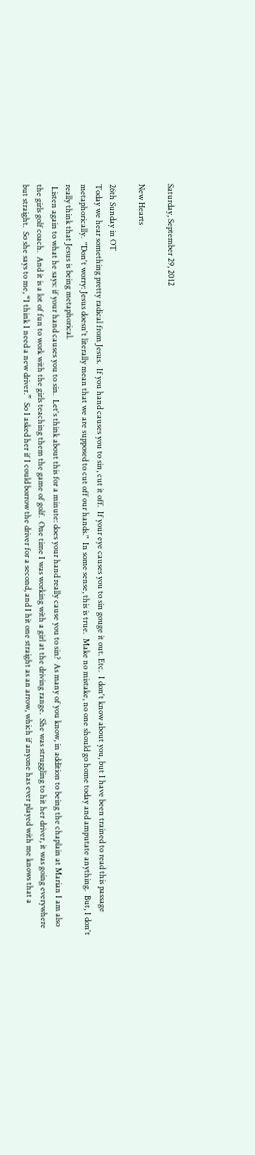Saturday, September 29, 2012

New Hearts

26th Sunday in OT
Today we hear something pretty radical from Jesus.  If you hand causes you to sin, cut it off.  If your eye causes you to sin gouge it out. Etc.  I don't know about you, but I have been trained to read this passage metaphorically.  "Don't worry: Jesus doesn't literally mean that we are supposed to cut off our hands."  In some sense, this is true.  Make no mistake, no one should go home today and amputate anything.  But, I don't really think that Jesus is being metaphorical.
 Listen again to what he says: if your hand causes you to sin.  Let's think about this for a minute: does your hand really cause you to sin?  As many of you know, in addition to being the chaplain at Marian I am also the girls golf coach.  And it is a lot of fun to work with the girls teaching them the game of golf.  One time I was working with a girl at the driving range.  She was struggling to hit her driver, it was going everywhere but straight.  So she says to me, “I think I need a new driver.”  So I asked her if I could borrow the driver for a second, and I hit one straight as an arrow, which if anyone has ever played with me knows that a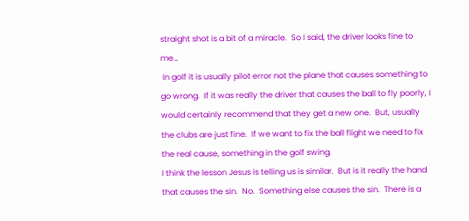straight shot is a bit of a miracle.  So I said, the driver looks fine to me…
 In golf it is usually pilot error not the plane that causes something to go wrong.  If it was really the driver that causes the ball to fly poorly, I would certainly recommend that they get a new one.  But, usually the clubs are just fine.  If we want to fix the ball flight we need to fix the real cause, something in the golf swing.
I think the lesson Jesus is telling us is similar.  But is it really the hand that causes the sin.  No.  Something else causes the sin.  There is a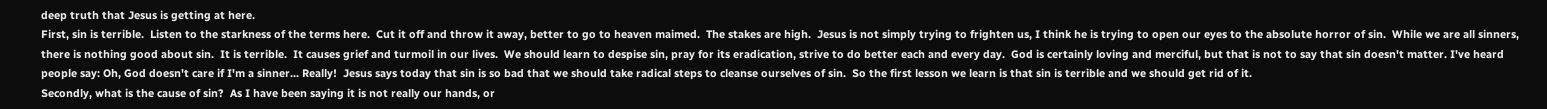deep truth that Jesus is getting at here.
First, sin is terrible.  Listen to the starkness of the terms here.  Cut it off and throw it away, better to go to heaven maimed.  The stakes are high.  Jesus is not simply trying to frighten us, I think he is trying to open our eyes to the absolute horror of sin.  While we are all sinners, there is nothing good about sin.  It is terrible.  It causes grief and turmoil in our lives.  We should learn to despise sin, pray for its eradication, strive to do better each and every day.  God is certainly loving and merciful, but that is not to say that sin doesn't matter. I've heard people say: Oh, God doesn't care if I'm a sinner... Really!  Jesus says today that sin is so bad that we should take radical steps to cleanse ourselves of sin.  So the first lesson we learn is that sin is terrible and we should get rid of it.
Secondly, what is the cause of sin?  As I have been saying it is not really our hands, or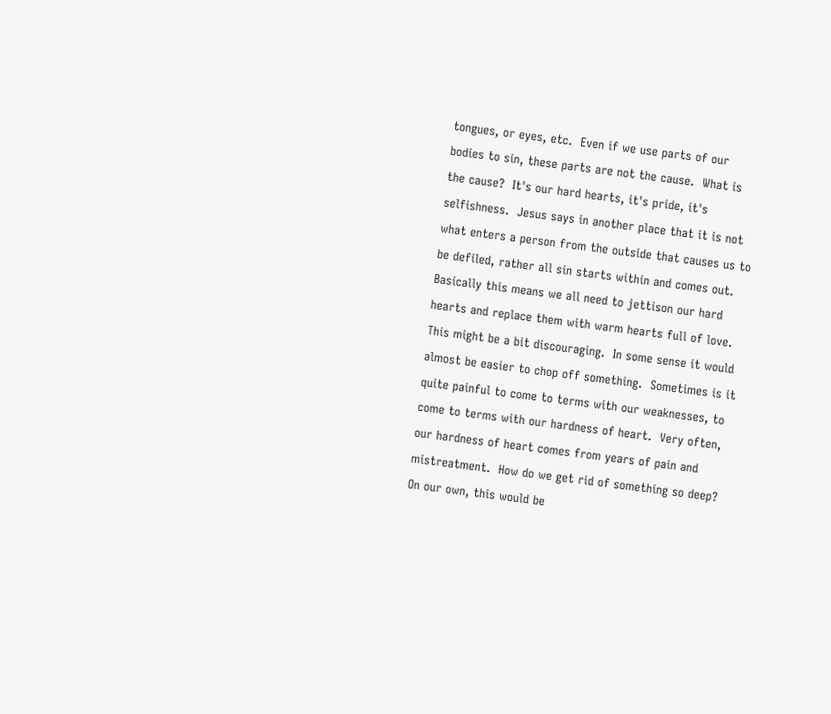tongues, or eyes, etc.  Even if we use parts of our bodies to sin, these parts are not the cause.  What is the cause?  It's our hard hearts, it's pride, it's selfishness.  Jesus says in another place that it is not what enters a person from the outside that causes us to be defiled, rather all sin starts within and comes out.  Basically this means we all need to jettison our hard hearts and replace them with warm hearts full of love.
This might be a bit discouraging.  In some sense it would almost be easier to chop off something.  Sometimes is it quite painful to come to terms with our weaknesses, to come to terms with our hardness of heart.  Very often, our hardness of heart comes from years of pain and mistreatment.  How do we get rid of something so deep?  On our own, this would be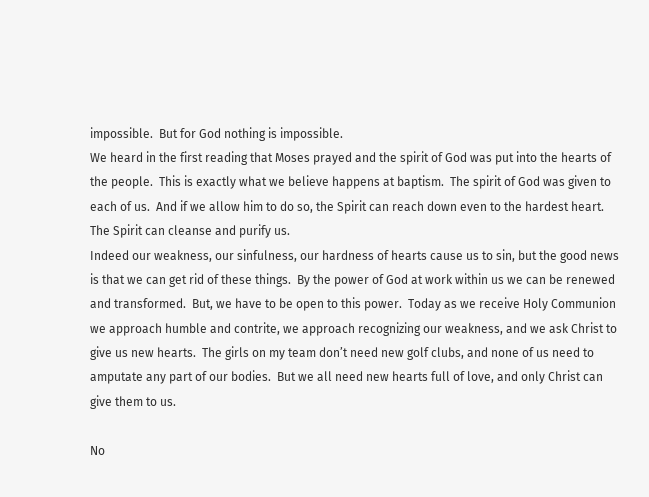impossible.  But for God nothing is impossible.
We heard in the first reading that Moses prayed and the spirit of God was put into the hearts of the people.  This is exactly what we believe happens at baptism.  The spirit of God was given to each of us.  And if we allow him to do so, the Spirit can reach down even to the hardest heart.  The Spirit can cleanse and purify us.
Indeed our weakness, our sinfulness, our hardness of hearts cause us to sin, but the good news is that we can get rid of these things.  By the power of God at work within us we can be renewed and transformed.  But, we have to be open to this power.  Today as we receive Holy Communion we approach humble and contrite, we approach recognizing our weakness, and we ask Christ to give us new hearts.  The girls on my team don’t need new golf clubs, and none of us need to amputate any part of our bodies.  But we all need new hearts full of love, and only Christ can give them to us.

No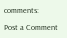comments:

Post a Comment